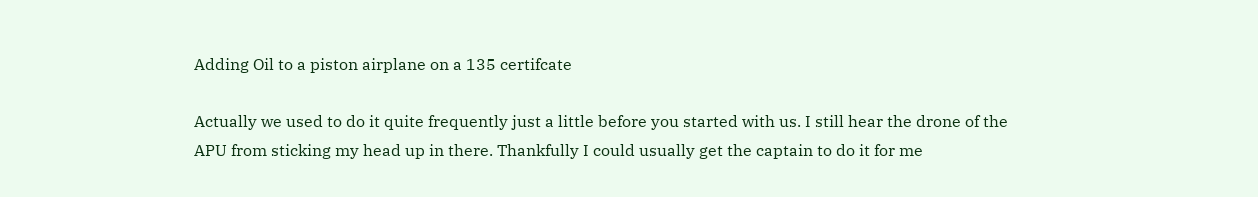Adding Oil to a piston airplane on a 135 certifcate

Actually we used to do it quite frequently just a little before you started with us. I still hear the drone of the APU from sticking my head up in there. Thankfully I could usually get the captain to do it for me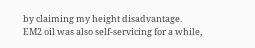by claiming my height disadvantage.
EM2 oil was also self-servicing for a while,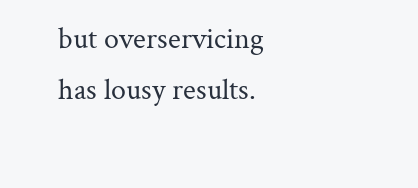but overservicing has lousy results.